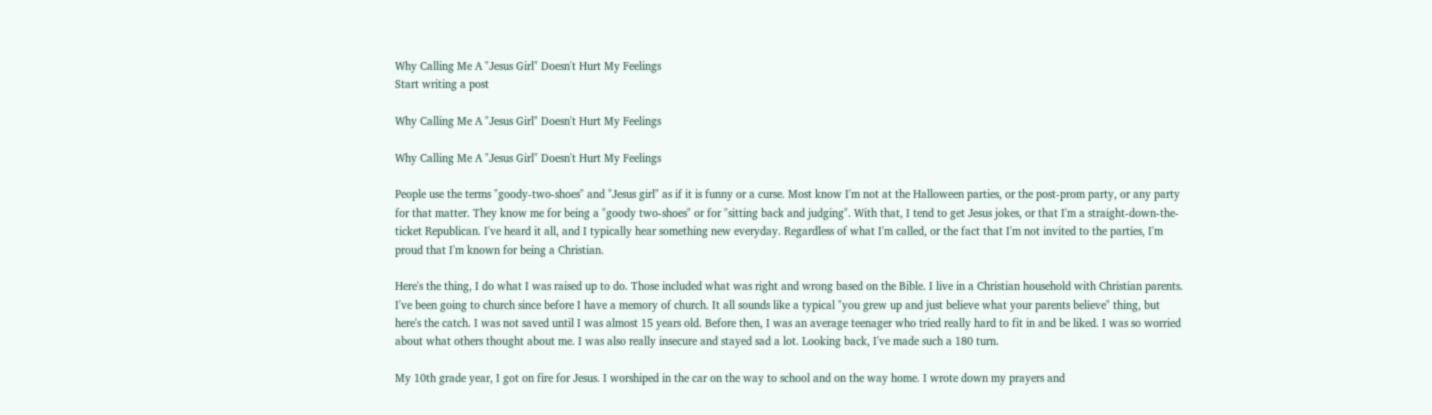Why Calling Me A "Jesus Girl" Doesn't Hurt My Feelings
Start writing a post

Why Calling Me A "Jesus Girl" Doesn't Hurt My Feelings

Why Calling Me A "Jesus Girl" Doesn't Hurt My Feelings

People use the terms "goody-two-shoes" and "Jesus girl" as if it is funny or a curse. Most know I'm not at the Halloween parties, or the post-prom party, or any party for that matter. They know me for being a "goody two-shoes" or for "sitting back and judging". With that, I tend to get Jesus jokes, or that I'm a straight-down-the-ticket Republican. I've heard it all, and I typically hear something new everyday. Regardless of what I'm called, or the fact that I'm not invited to the parties, I'm proud that I'm known for being a Christian.

Here's the thing, I do what I was raised up to do. Those included what was right and wrong based on the Bible. I live in a Christian household with Christian parents. I've been going to church since before I have a memory of church. It all sounds like a typical "you grew up and just believe what your parents believe" thing, but here's the catch. I was not saved until I was almost 15 years old. Before then, I was an average teenager who tried really hard to fit in and be liked. I was so worried about what others thought about me. I was also really insecure and stayed sad a lot. Looking back, I've made such a 180 turn.

My 10th grade year, I got on fire for Jesus. I worshiped in the car on the way to school and on the way home. I wrote down my prayers and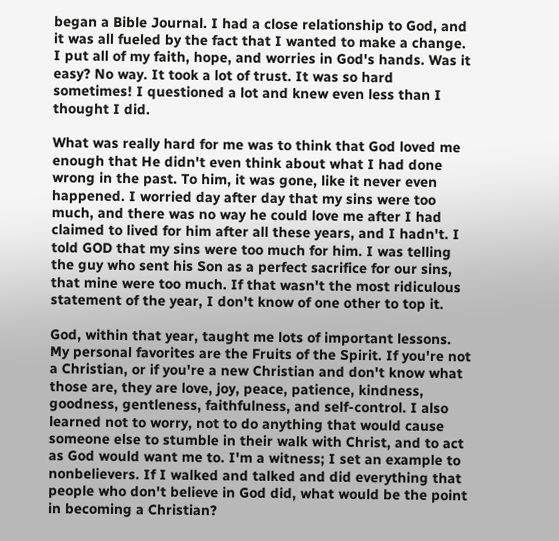began a Bible Journal. I had a close relationship to God, and it was all fueled by the fact that I wanted to make a change. I put all of my faith, hope, and worries in God's hands. Was it easy? No way. It took a lot of trust. It was so hard sometimes! I questioned a lot and knew even less than I thought I did.

What was really hard for me was to think that God loved me enough that He didn't even think about what I had done wrong in the past. To him, it was gone, like it never even happened. I worried day after day that my sins were too much, and there was no way he could love me after I had claimed to lived for him after all these years, and I hadn't. I told GOD that my sins were too much for him. I was telling the guy who sent his Son as a perfect sacrifice for our sins, that mine were too much. If that wasn't the most ridiculous statement of the year, I don't know of one other to top it.

God, within that year, taught me lots of important lessons. My personal favorites are the Fruits of the Spirit. If you're not a Christian, or if you're a new Christian and don't know what those are, they are love, joy, peace, patience, kindness, goodness, gentleness, faithfulness, and self-control. I also learned not to worry, not to do anything that would cause someone else to stumble in their walk with Christ, and to act as God would want me to. I'm a witness; I set an example to nonbelievers. If I walked and talked and did everything that people who don't believe in God did, what would be the point in becoming a Christian?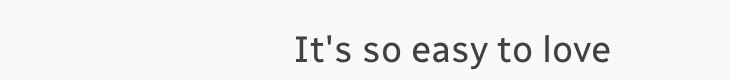It's so easy to love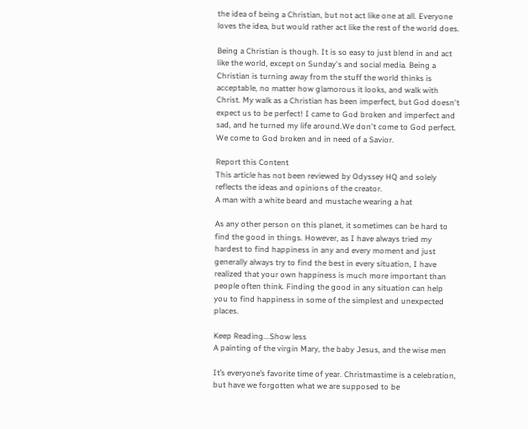the idea of being a Christian, but not act like one at all. Everyone loves the idea, but would rather act like the rest of the world does.

Being a Christian is though. It is so easy to just blend in and act like the world, except on Sunday's and social media. Being a Christian is turning away from the stuff the world thinks is acceptable, no matter how glamorous it looks, and walk with Christ. My walk as a Christian has been imperfect, but God doesn't expect us to be perfect! I came to God broken and imperfect and sad, and he turned my life around.We don't come to God perfect. We come to God broken and in need of a Savior.

Report this Content
This article has not been reviewed by Odyssey HQ and solely reflects the ideas and opinions of the creator.
A man with a white beard and mustache wearing a hat

As any other person on this planet, it sometimes can be hard to find the good in things. However, as I have always tried my hardest to find happiness in any and every moment and just generally always try to find the best in every situation, I have realized that your own happiness is much more important than people often think. Finding the good in any situation can help you to find happiness in some of the simplest and unexpected places.

Keep Reading...Show less
A painting of the virgin Mary, the baby Jesus, and the wise men

It’s everyone’s favorite time of year. Christmastime is a celebration, but have we forgotten what we are supposed to be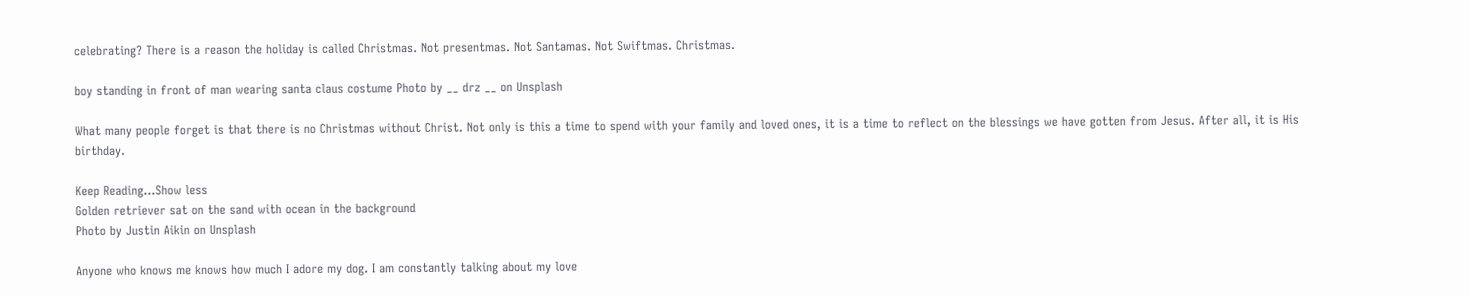celebrating? There is a reason the holiday is called Christmas. Not presentmas. Not Santamas. Not Swiftmas. Christmas.

boy standing in front of man wearing santa claus costume Photo by __ drz __ on Unsplash

What many people forget is that there is no Christmas without Christ. Not only is this a time to spend with your family and loved ones, it is a time to reflect on the blessings we have gotten from Jesus. After all, it is His birthday.

Keep Reading...Show less
Golden retriever sat on the sand with ocean in the background
Photo by Justin Aikin on Unsplash

Anyone who knows me knows how much I adore my dog. I am constantly talking about my love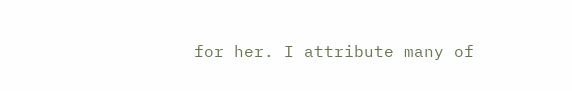for her. I attribute many of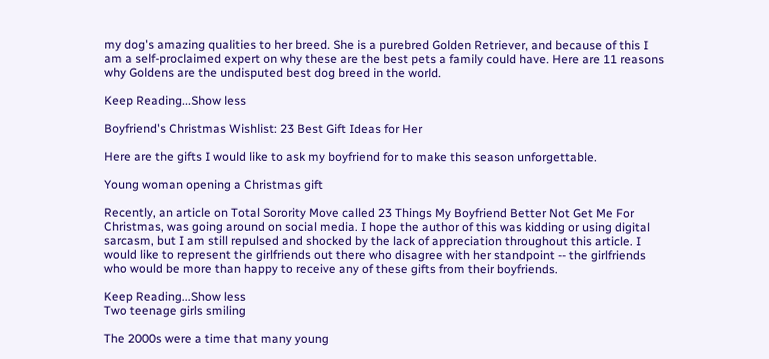my dog's amazing qualities to her breed. She is a purebred Golden Retriever, and because of this I am a self-proclaimed expert on why these are the best pets a family could have. Here are 11 reasons why Goldens are the undisputed best dog breed in the world.

Keep Reading...Show less

Boyfriend's Christmas Wishlist: 23 Best Gift Ideas for Her

Here are the gifts I would like to ask my boyfriend for to make this season unforgettable.

Young woman opening a Christmas gift

Recently, an article on Total Sorority Move called 23 Things My Boyfriend Better Not Get Me For Christmas, was going around on social media. I hope the author of this was kidding or using digital sarcasm, but I am still repulsed and shocked by the lack of appreciation throughout this article. I would like to represent the girlfriends out there who disagree with her standpoint -- the girlfriends who would be more than happy to receive any of these gifts from their boyfriends.

Keep Reading...Show less
Two teenage girls smiling

The 2000s were a time that many young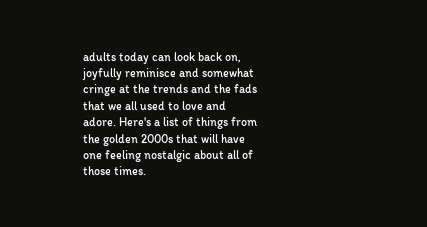adults today can look back on, joyfully reminisce and somewhat cringe at the trends and the fads that we all used to love and adore. Here's a list of things from the golden 2000s that will have one feeling nostalgic about all of those times.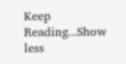Keep Reading...Show less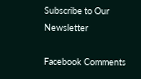Subscribe to Our Newsletter

Facebook Comments